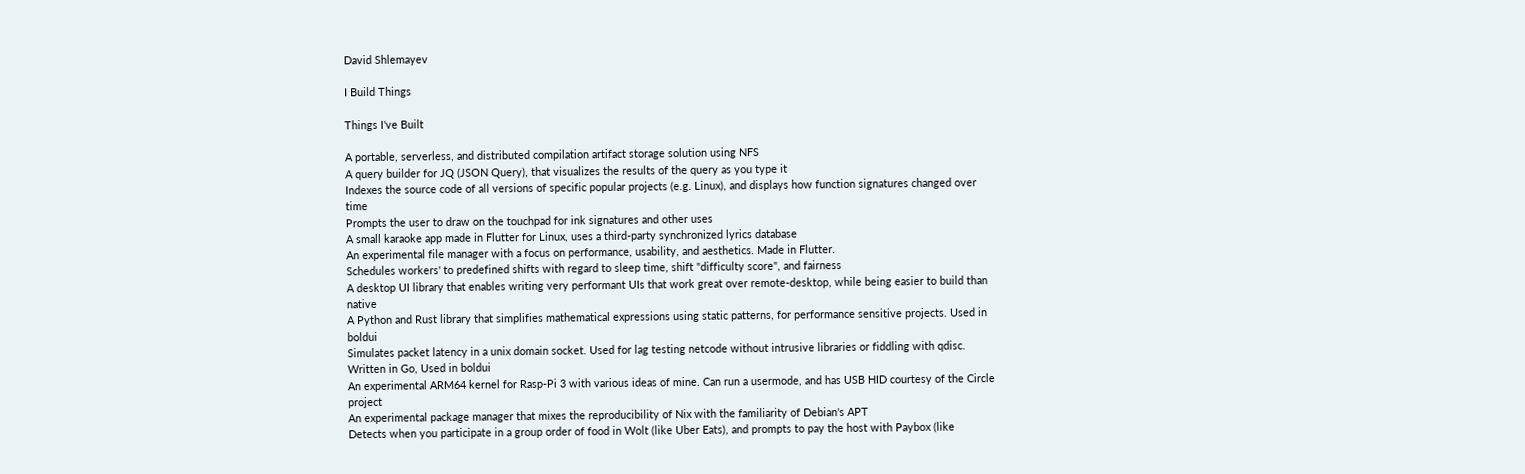David Shlemayev

I Build Things

Things I've Built

A portable, serverless, and distributed compilation artifact storage solution using NFS
A query builder for JQ (JSON Query), that visualizes the results of the query as you type it
Indexes the source code of all versions of specific popular projects (e.g. Linux), and displays how function signatures changed over time
Prompts the user to draw on the touchpad for ink signatures and other uses
A small karaoke app made in Flutter for Linux, uses a third-party synchronized lyrics database
An experimental file manager with a focus on performance, usability, and aesthetics. Made in Flutter.
Schedules workers' to predefined shifts with regard to sleep time, shift "difficulty score", and fairness
A desktop UI library that enables writing very performant UIs that work great over remote-desktop, while being easier to build than native
A Python and Rust library that simplifies mathematical expressions using static patterns, for performance sensitive projects. Used in boldui
Simulates packet latency in a unix domain socket. Used for lag testing netcode without intrusive libraries or fiddling with qdisc. Written in Go, Used in boldui
An experimental ARM64 kernel for Rasp-Pi 3 with various ideas of mine. Can run a usermode, and has USB HID courtesy of the Circle project
An experimental package manager that mixes the reproducibility of Nix with the familiarity of Debian's APT
Detects when you participate in a group order of food in Wolt (like Uber Eats), and prompts to pay the host with Paybox (like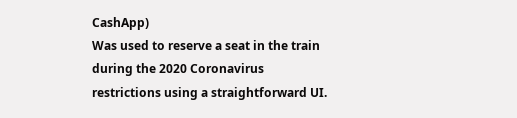CashApp)
Was used to reserve a seat in the train during the 2020 Coronavirus restrictions using a straightforward UI.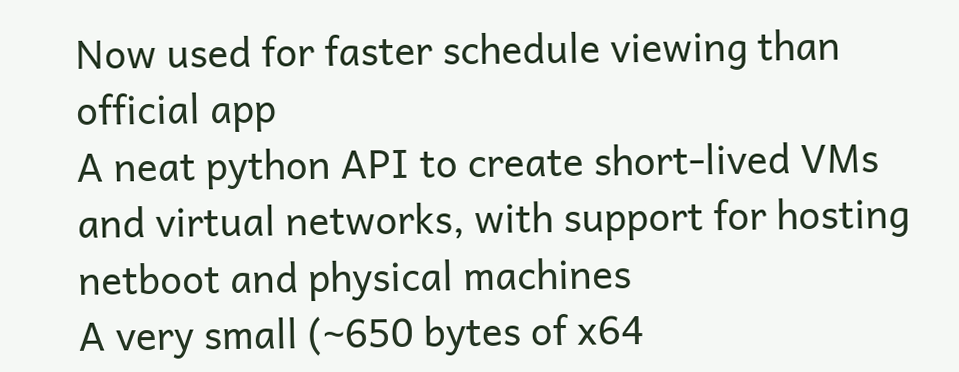Now used for faster schedule viewing than official app
A neat python API to create short-lived VMs and virtual networks, with support for hosting netboot and physical machines
A very small (~650 bytes of x64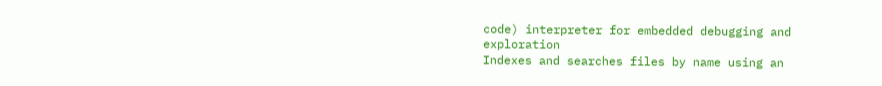code) interpreter for embedded debugging and exploration
Indexes and searches files by name using an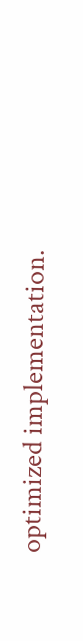optimized implementation.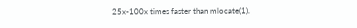25x-100x times faster than mlocate(1).